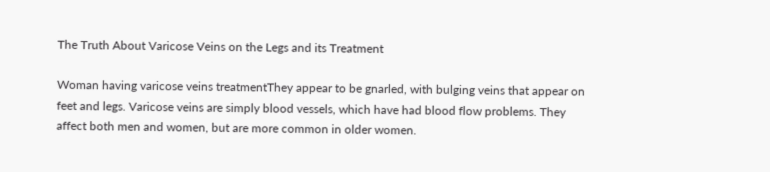The Truth About Varicose Veins on the Legs and its Treatment

Woman having varicose veins treatmentThey appear to be gnarled, with bulging veins that appear on feet and legs. Varicose veins are simply blood vessels, which have had blood flow problems. They affect both men and women, but are more common in older women.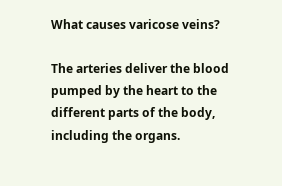What causes varicose veins?

The arteries deliver the blood pumped by the heart to the different parts of the body, including the organs.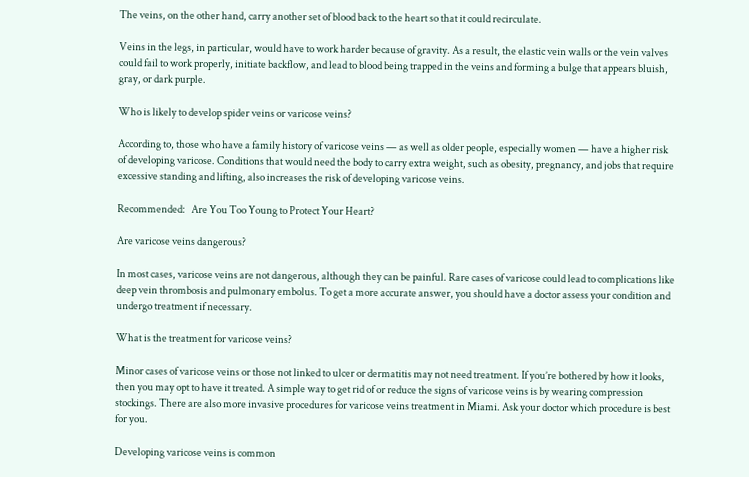The veins, on the other hand, carry another set of blood back to the heart so that it could recirculate.

Veins in the legs, in particular, would have to work harder because of gravity. As a result, the elastic vein walls or the vein valves could fail to work properly, initiate backflow, and lead to blood being trapped in the veins and forming a bulge that appears bluish, gray, or dark purple.

Who is likely to develop spider veins or varicose veins?

According to, those who have a family history of varicose veins — as well as older people, especially women — have a higher risk of developing varicose. Conditions that would need the body to carry extra weight, such as obesity, pregnancy, and jobs that require excessive standing and lifting, also increases the risk of developing varicose veins.

Recommended:   Are You Too Young to Protect Your Heart?

Are varicose veins dangerous?

In most cases, varicose veins are not dangerous, although they can be painful. Rare cases of varicose could lead to complications like deep vein thrombosis and pulmonary embolus. To get a more accurate answer, you should have a doctor assess your condition and undergo treatment if necessary.

What is the treatment for varicose veins?

Minor cases of varicose veins or those not linked to ulcer or dermatitis may not need treatment. If you’re bothered by how it looks, then you may opt to have it treated. A simple way to get rid of or reduce the signs of varicose veins is by wearing compression stockings. There are also more invasive procedures for varicose veins treatment in Miami. Ask your doctor which procedure is best for you.

Developing varicose veins is common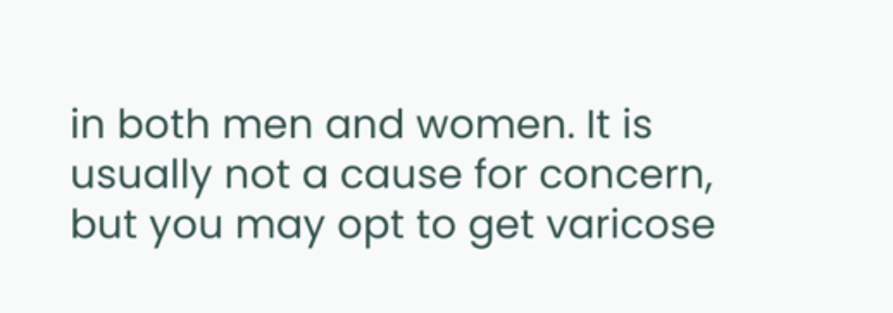in both men and women. It is usually not a cause for concern, but you may opt to get varicose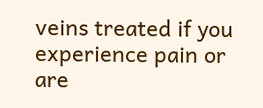veins treated if you experience pain or are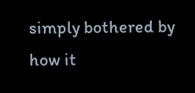simply bothered by how it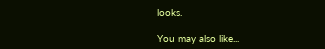looks.

You may also like...